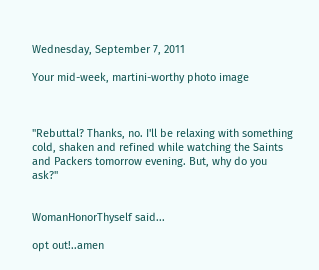Wednesday, September 7, 2011

Your mid-week, martini-worthy photo image



"Rebuttal? Thanks, no. I'll be relaxing with something cold, shaken and refined while watching the Saints and Packers tomorrow evening. But, why do you ask?"


WomanHonorThyself said...

opt out!..amen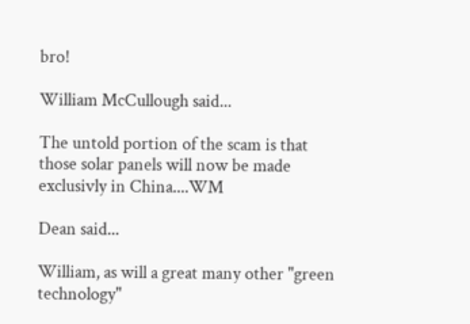bro!

William McCullough said...

The untold portion of the scam is that those solar panels will now be made exclusivly in China....WM

Dean said...

William, as will a great many other "green technology"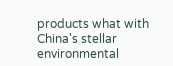products what with China's stellar environmental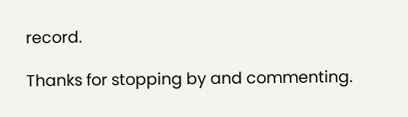record.

Thanks for stopping by and commenting.